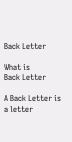Back Letter

What is
Back Letter

A Back Letter is a letter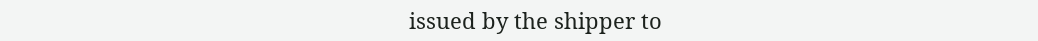issued by the shipper to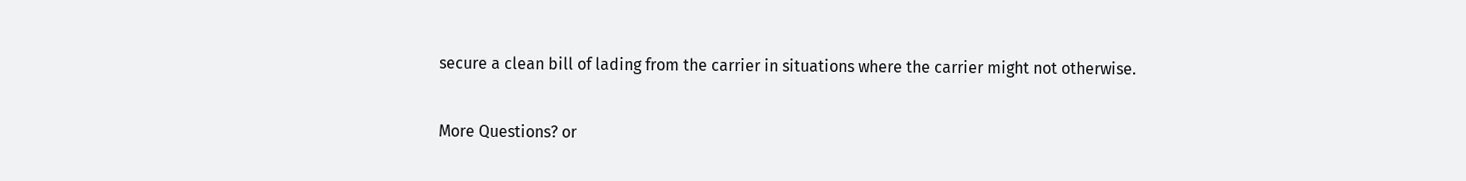secure a clean bill of lading from the carrier in situations where the carrier might not otherwise.

More Questions? or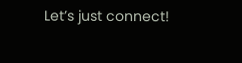Let’s just connect!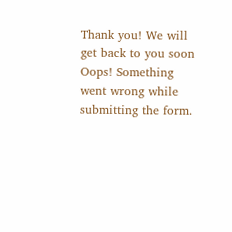Thank you! We will get back to you soon
Oops! Something went wrong while submitting the form.